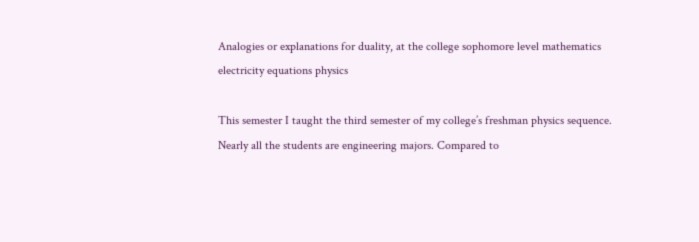Analogies or explanations for duality, at the college sophomore level mathematics electricity equations physics

This semester I taught the third semester of my college’s freshman physics sequence. Nearly all the students are engineering majors. Compared to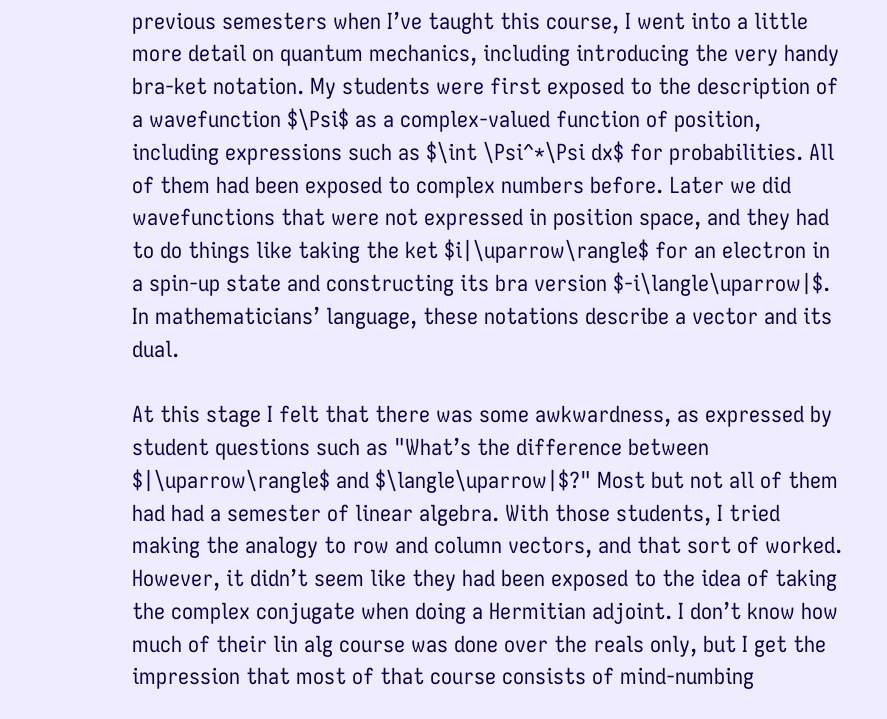previous semesters when I’ve taught this course, I went into a little more detail on quantum mechanics, including introducing the very handy bra-ket notation. My students were first exposed to the description of a wavefunction $\Psi$ as a complex-valued function of position, including expressions such as $\int \Psi^*\Psi dx$ for probabilities. All of them had been exposed to complex numbers before. Later we did wavefunctions that were not expressed in position space, and they had to do things like taking the ket $i|\uparrow\rangle$ for an electron in a spin-up state and constructing its bra version $-i\langle\uparrow|$. In mathematicians’ language, these notations describe a vector and its dual.

At this stage I felt that there was some awkwardness, as expressed by student questions such as "What’s the difference between $|\uparrow\rangle$ and $\langle\uparrow|$?" Most but not all of them had had a semester of linear algebra. With those students, I tried making the analogy to row and column vectors, and that sort of worked. However, it didn’t seem like they had been exposed to the idea of taking the complex conjugate when doing a Hermitian adjoint. I don’t know how much of their lin alg course was done over the reals only, but I get the impression that most of that course consists of mind-numbing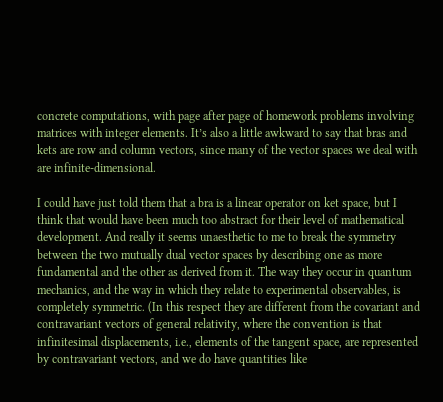concrete computations, with page after page of homework problems involving matrices with integer elements. It’s also a little awkward to say that bras and kets are row and column vectors, since many of the vector spaces we deal with are infinite-dimensional.

I could have just told them that a bra is a linear operator on ket space, but I think that would have been much too abstract for their level of mathematical development. And really it seems unaesthetic to me to break the symmetry between the two mutually dual vector spaces by describing one as more fundamental and the other as derived from it. The way they occur in quantum mechanics, and the way in which they relate to experimental observables, is completely symmetric. (In this respect they are different from the covariant and contravariant vectors of general relativity, where the convention is that infinitesimal displacements, i.e., elements of the tangent space, are represented by contravariant vectors, and we do have quantities like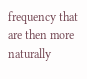frequency that are then more naturally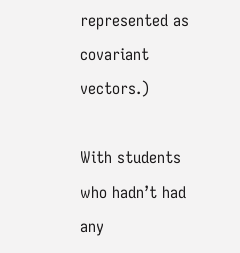represented as covariant vectors.)

With students who hadn’t had any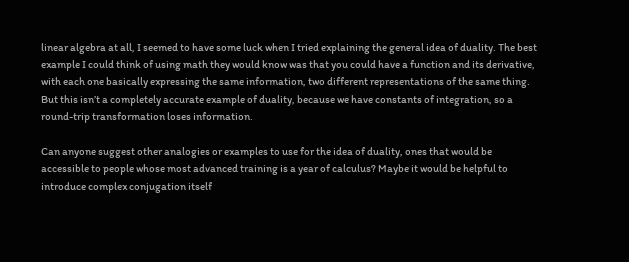linear algebra at all, I seemed to have some luck when I tried explaining the general idea of duality. The best example I could think of using math they would know was that you could have a function and its derivative, with each one basically expressing the same information, two different representations of the same thing. But this isn’t a completely accurate example of duality, because we have constants of integration, so a round-trip transformation loses information.

Can anyone suggest other analogies or examples to use for the idea of duality, ones that would be accessible to people whose most advanced training is a year of calculus? Maybe it would be helpful to introduce complex conjugation itself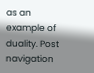as an example of duality. Post navigation